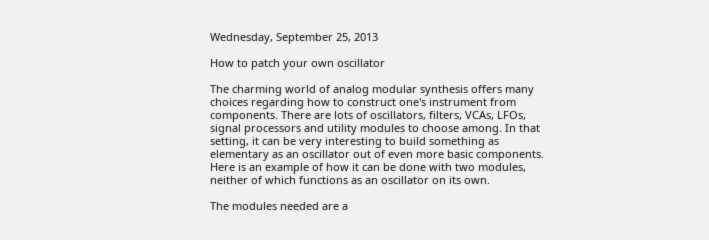Wednesday, September 25, 2013

How to patch your own oscillator

The charming world of analog modular synthesis offers many choices regarding how to construct one's instrument from components. There are lots of oscillators, filters, VCAs, LFOs, signal processors and utility modules to choose among. In that setting, it can be very interesting to build something as elementary as an oscillator out of even more basic components. Here is an example of how it can be done with two modules, neither of which functions as an oscillator on its own.

The modules needed are a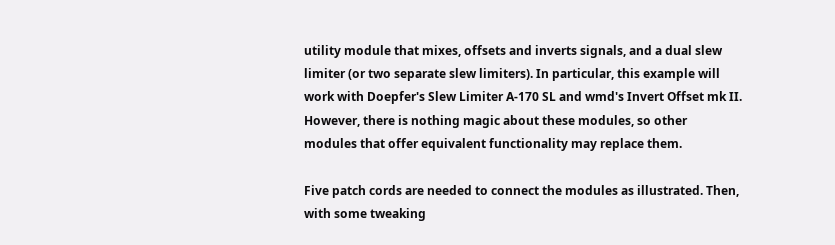utility module that mixes, offsets and inverts signals, and a dual slew limiter (or two separate slew limiters). In particular, this example will work with Doepfer's Slew Limiter A-170 SL and wmd's Invert Offset mk II. However, there is nothing magic about these modules, so other modules that offer equivalent functionality may replace them.

Five patch cords are needed to connect the modules as illustrated. Then, with some tweaking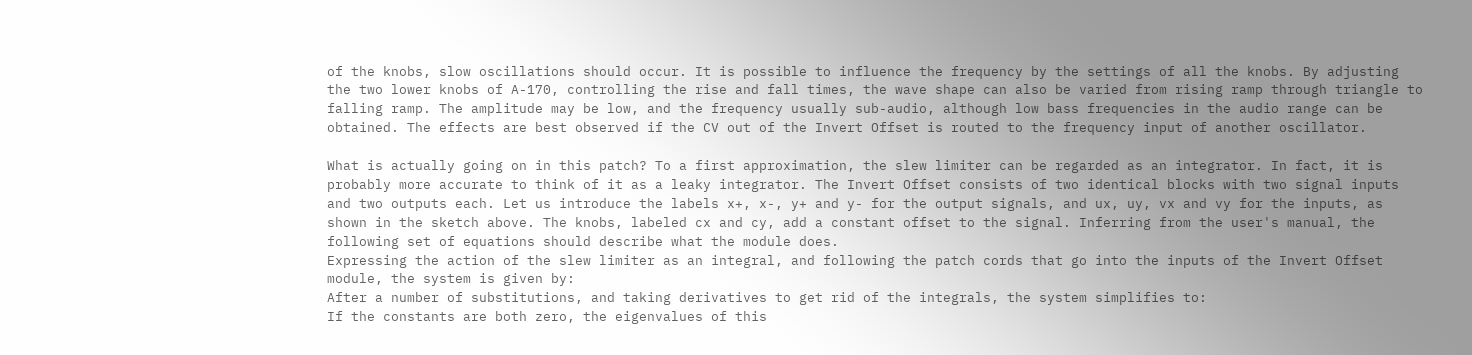of the knobs, slow oscillations should occur. It is possible to influence the frequency by the settings of all the knobs. By adjusting the two lower knobs of A-170, controlling the rise and fall times, the wave shape can also be varied from rising ramp through triangle to falling ramp. The amplitude may be low, and the frequency usually sub-audio, although low bass frequencies in the audio range can be obtained. The effects are best observed if the CV out of the Invert Offset is routed to the frequency input of another oscillator.

What is actually going on in this patch? To a first approximation, the slew limiter can be regarded as an integrator. In fact, it is probably more accurate to think of it as a leaky integrator. The Invert Offset consists of two identical blocks with two signal inputs and two outputs each. Let us introduce the labels x+, x-, y+ and y- for the output signals, and ux, uy, vx and vy for the inputs, as shown in the sketch above. The knobs, labeled cx and cy, add a constant offset to the signal. Inferring from the user's manual, the following set of equations should describe what the module does.
Expressing the action of the slew limiter as an integral, and following the patch cords that go into the inputs of the Invert Offset module, the system is given by:
After a number of substitutions, and taking derivatives to get rid of the integrals, the system simplifies to:
If the constants are both zero, the eigenvalues of this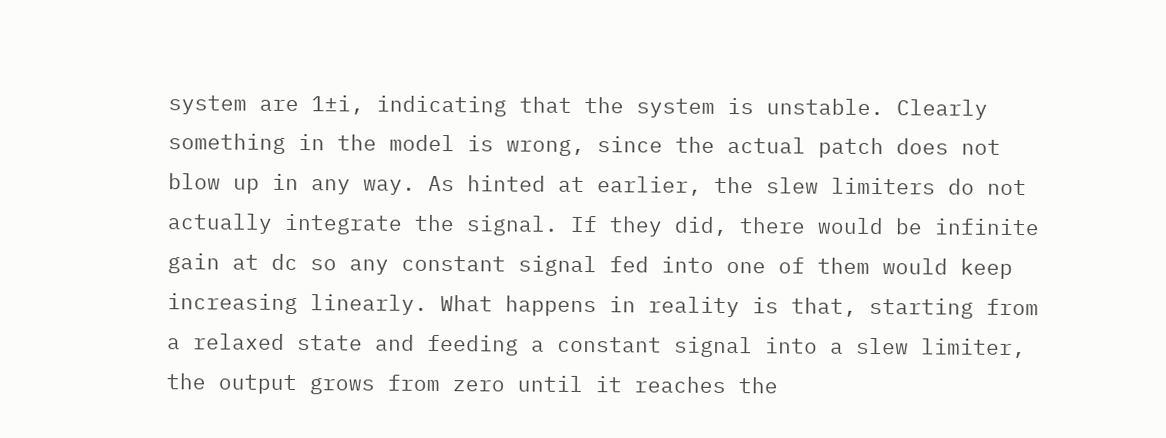system are 1±i, indicating that the system is unstable. Clearly something in the model is wrong, since the actual patch does not blow up in any way. As hinted at earlier, the slew limiters do not actually integrate the signal. If they did, there would be infinite gain at dc so any constant signal fed into one of them would keep increasing linearly. What happens in reality is that, starting from a relaxed state and feeding a constant signal into a slew limiter, the output grows from zero until it reaches the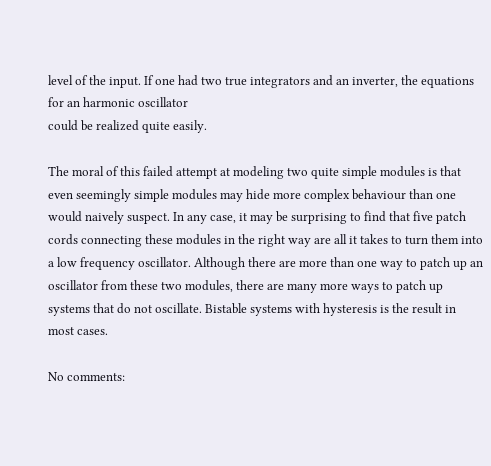level of the input. If one had two true integrators and an inverter, the equations for an harmonic oscillator
could be realized quite easily.

The moral of this failed attempt at modeling two quite simple modules is that even seemingly simple modules may hide more complex behaviour than one would naively suspect. In any case, it may be surprising to find that five patch cords connecting these modules in the right way are all it takes to turn them into a low frequency oscillator. Although there are more than one way to patch up an oscillator from these two modules, there are many more ways to patch up systems that do not oscillate. Bistable systems with hysteresis is the result in most cases.

No comments: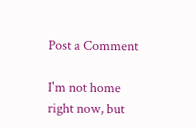Post a Comment

I'm not home right now, but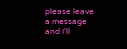please leave a message and I'll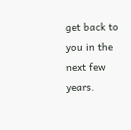get back to you in the next few years.